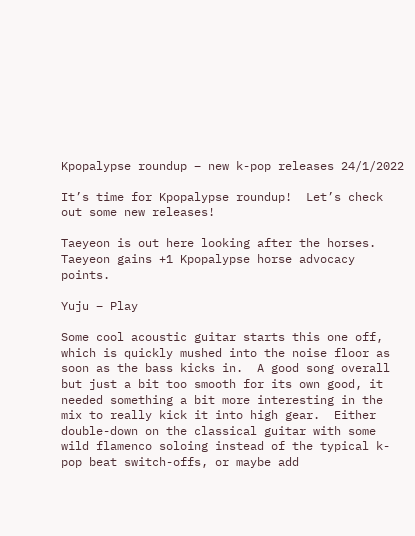Kpopalypse roundup – new k-pop releases 24/1/2022

It’s time for Kpopalypse roundup!  Let’s check out some new releases!

Taeyeon is out here looking after the horses. Taeyeon gains +1 Kpopalypse horse advocacy points.

Yuju – Play

Some cool acoustic guitar starts this one off, which is quickly mushed into the noise floor as soon as the bass kicks in.  A good song overall but just a bit too smooth for its own good, it needed something a bit more interesting in the mix to really kick it into high gear.  Either double-down on the classical guitar with some wild flamenco soloing instead of the typical k-pop beat switch-offs, or maybe add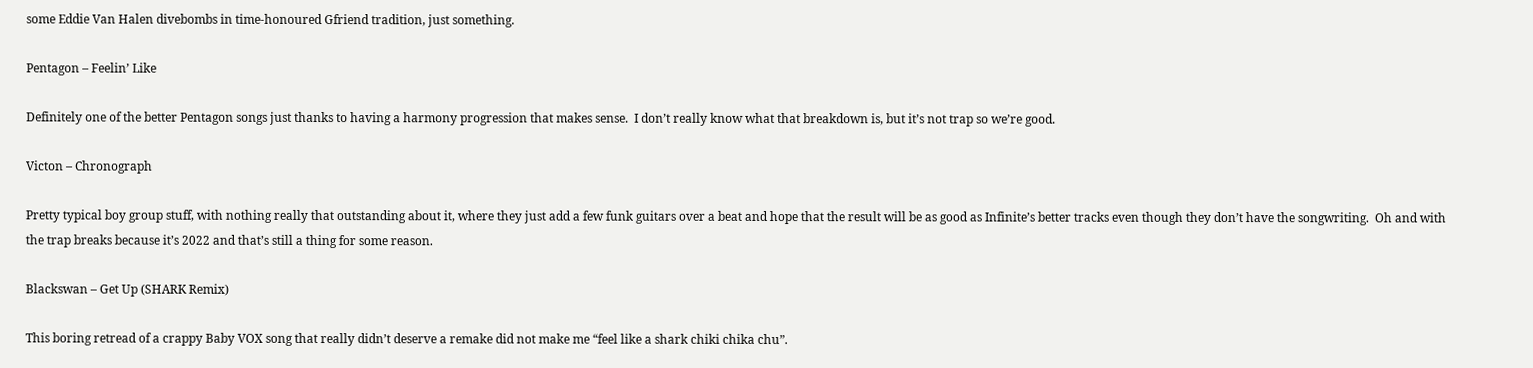some Eddie Van Halen divebombs in time-honoured Gfriend tradition, just something.

Pentagon – Feelin’ Like

Definitely one of the better Pentagon songs just thanks to having a harmony progression that makes sense.  I don’t really know what that breakdown is, but it’s not trap so we’re good.

Victon – Chronograph

Pretty typical boy group stuff, with nothing really that outstanding about it, where they just add a few funk guitars over a beat and hope that the result will be as good as Infinite’s better tracks even though they don’t have the songwriting.  Oh and with the trap breaks because it’s 2022 and that’s still a thing for some reason.

Blackswan – Get Up (SHARK Remix)

This boring retread of a crappy Baby VOX song that really didn’t deserve a remake did not make me “feel like a shark chiki chika chu”.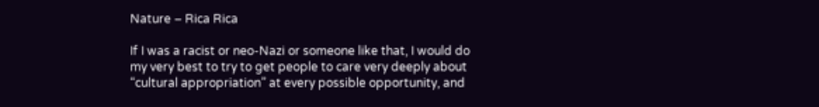Nature – Rica Rica

If I was a racist or neo-Nazi or someone like that, I would do my very best to try to get people to care very deeply about “cultural appropriation” at every possible opportunity, and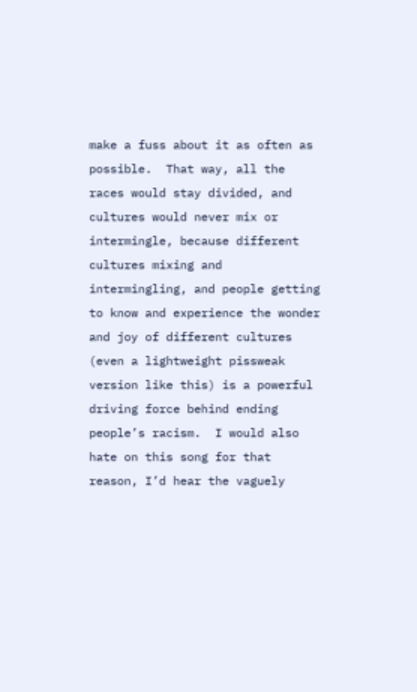make a fuss about it as often as possible.  That way, all the races would stay divided, and cultures would never mix or intermingle, because different cultures mixing and intermingling, and people getting to know and experience the wonder and joy of different cultures (even a lightweight pissweak version like this) is a powerful driving force behind ending people’s racism.  I would also hate on this song for that reason, I’d hear the vaguely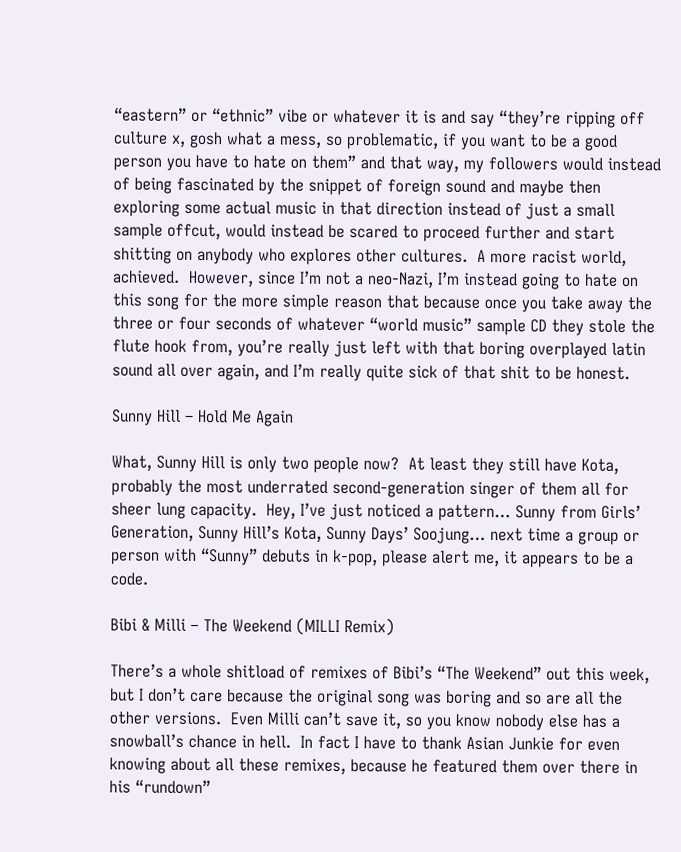“eastern” or “ethnic” vibe or whatever it is and say “they’re ripping off culture x, gosh what a mess, so problematic, if you want to be a good person you have to hate on them” and that way, my followers would instead of being fascinated by the snippet of foreign sound and maybe then exploring some actual music in that direction instead of just a small sample offcut, would instead be scared to proceed further and start shitting on anybody who explores other cultures.  A more racist world, achieved.  However, since I’m not a neo-Nazi, I’m instead going to hate on this song for the more simple reason that because once you take away the three or four seconds of whatever “world music” sample CD they stole the flute hook from, you’re really just left with that boring overplayed latin sound all over again, and I’m really quite sick of that shit to be honest.

Sunny Hill – Hold Me Again

What, Sunny Hill is only two people now?  At least they still have Kota, probably the most underrated second-generation singer of them all for sheer lung capacity.  Hey, I’ve just noticed a pattern… Sunny from Girls’ Generation, Sunny Hill’s Kota, Sunny Days’ Soojung… next time a group or person with “Sunny” debuts in k-pop, please alert me, it appears to be a code.

Bibi & Milli – The Weekend (MILLI Remix)

There’s a whole shitload of remixes of Bibi’s “The Weekend” out this week, but I don’t care because the original song was boring and so are all the other versions.  Even Milli can’t save it, so you know nobody else has a snowball’s chance in hell.  In fact I have to thank Asian Junkie for even knowing about all these remixes, because he featured them over there in his “rundown”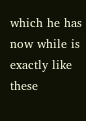which he has now while is exactly like these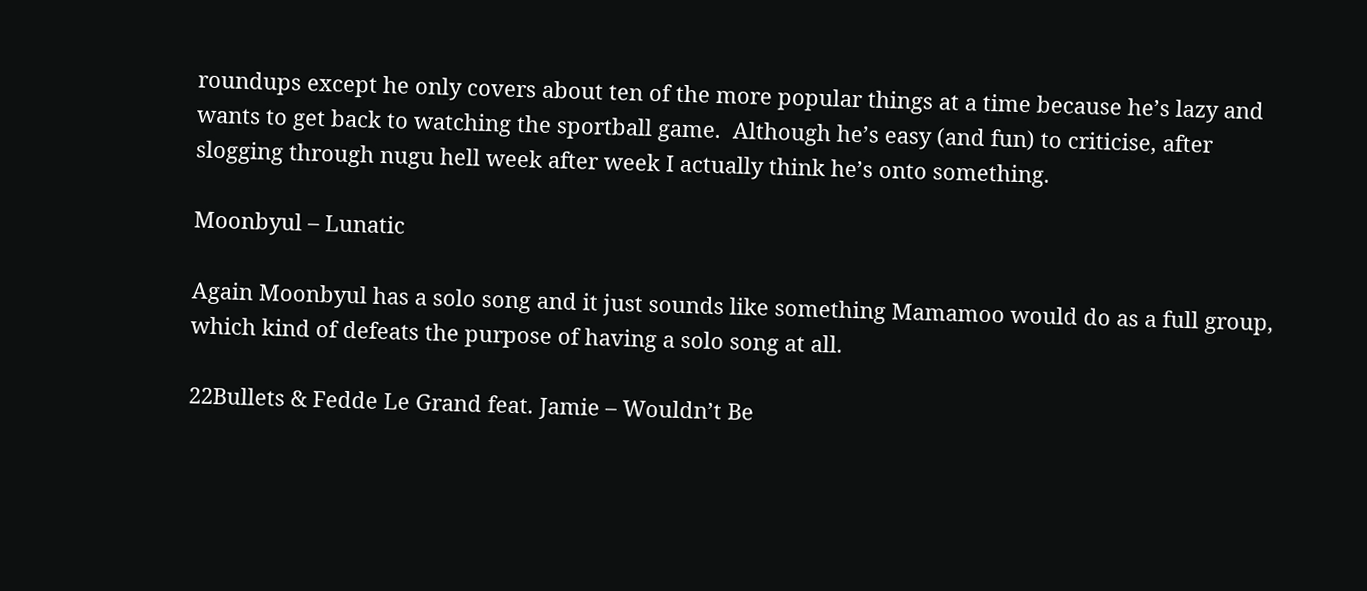roundups except he only covers about ten of the more popular things at a time because he’s lazy and wants to get back to watching the sportball game.  Although he’s easy (and fun) to criticise, after slogging through nugu hell week after week I actually think he’s onto something.

Moonbyul – Lunatic

Again Moonbyul has a solo song and it just sounds like something Mamamoo would do as a full group, which kind of defeats the purpose of having a solo song at all.

22Bullets & Fedde Le Grand feat. Jamie – Wouldn’t Be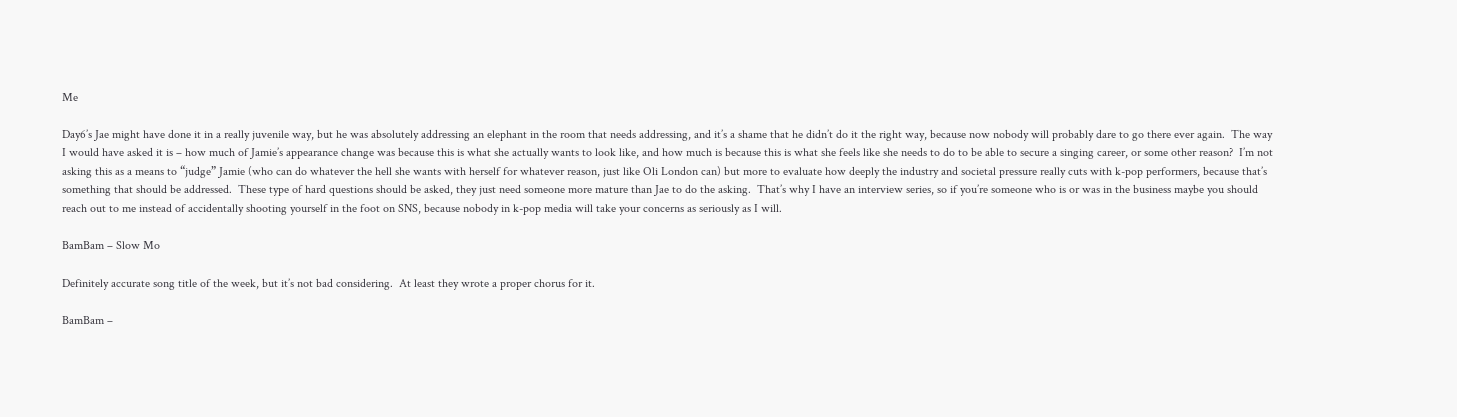Me

Day6’s Jae might have done it in a really juvenile way, but he was absolutely addressing an elephant in the room that needs addressing, and it’s a shame that he didn’t do it the right way, because now nobody will probably dare to go there ever again.  The way I would have asked it is – how much of Jamie’s appearance change was because this is what she actually wants to look like, and how much is because this is what she feels like she needs to do to be able to secure a singing career, or some other reason?  I’m not asking this as a means to “judge” Jamie (who can do whatever the hell she wants with herself for whatever reason, just like Oli London can) but more to evaluate how deeply the industry and societal pressure really cuts with k-pop performers, because that’s something that should be addressed.  These type of hard questions should be asked, they just need someone more mature than Jae to do the asking.  That’s why I have an interview series, so if you’re someone who is or was in the business maybe you should reach out to me instead of accidentally shooting yourself in the foot on SNS, because nobody in k-pop media will take your concerns as seriously as I will.

BamBam – Slow Mo

Definitely accurate song title of the week, but it’s not bad considering.  At least they wrote a proper chorus for it.

BamBam –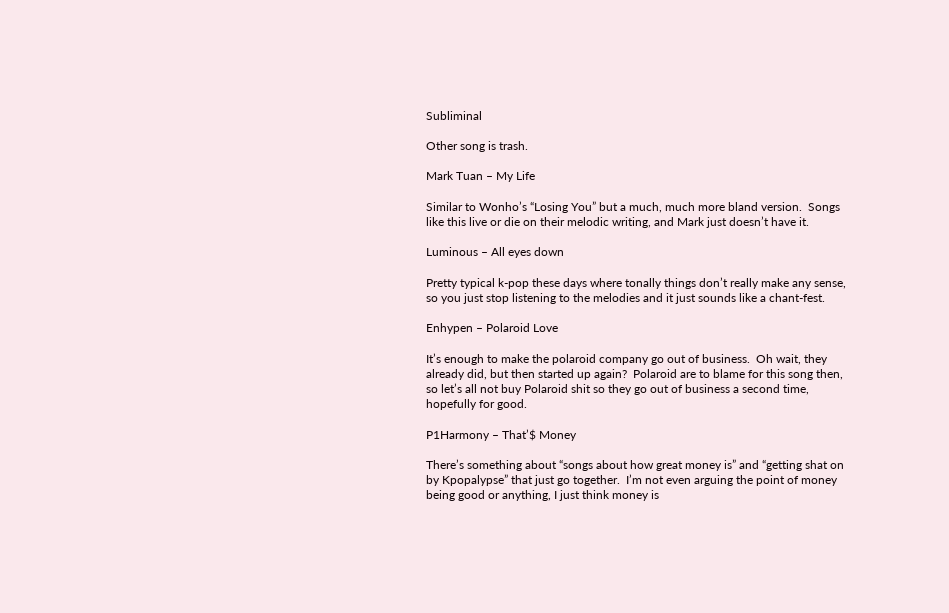Subliminal

Other song is trash.

Mark Tuan – My Life

Similar to Wonho’s “Losing You” but a much, much more bland version.  Songs like this live or die on their melodic writing, and Mark just doesn’t have it.

Luminous – All eyes down

Pretty typical k-pop these days where tonally things don’t really make any sense, so you just stop listening to the melodies and it just sounds like a chant-fest.

Enhypen – Polaroid Love

It’s enough to make the polaroid company go out of business.  Oh wait, they already did, but then started up again?  Polaroid are to blame for this song then, so let’s all not buy Polaroid shit so they go out of business a second time, hopefully for good.

P1Harmony – That’$ Money

There’s something about “songs about how great money is” and “getting shat on by Kpopalypse” that just go together.  I’m not even arguing the point of money being good or anything, I just think money is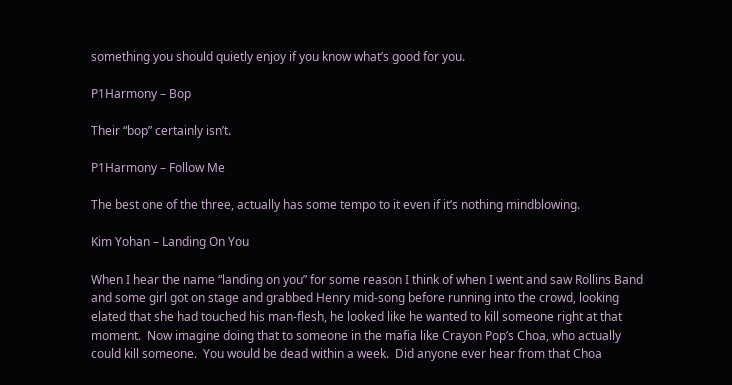something you should quietly enjoy if you know what’s good for you.

P1Harmony – Bop

Their “bop” certainly isn’t.

P1Harmony – Follow Me

The best one of the three, actually has some tempo to it even if it’s nothing mindblowing.

Kim Yohan – Landing On You

When I hear the name “landing on you” for some reason I think of when I went and saw Rollins Band and some girl got on stage and grabbed Henry mid-song before running into the crowd, looking elated that she had touched his man-flesh, he looked like he wanted to kill someone right at that moment.  Now imagine doing that to someone in the mafia like Crayon Pop’s Choa, who actually could kill someone.  You would be dead within a week.  Did anyone ever hear from that Choa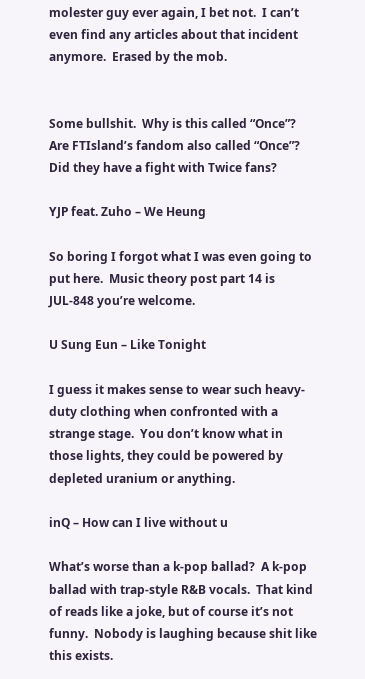molester guy ever again, I bet not.  I can’t even find any articles about that incident anymore.  Erased by the mob.


Some bullshit.  Why is this called “Once”?  Are FTIsland’s fandom also called “Once”?  Did they have a fight with Twice fans?

YJP feat. Zuho – We Heung

So boring I forgot what I was even going to put here.  Music theory post part 14 is JUL-848 you’re welcome.

U Sung Eun – Like Tonight

I guess it makes sense to wear such heavy-duty clothing when confronted with a strange stage.  You don’t know what in those lights, they could be powered by depleted uranium or anything.

inQ – How can I live without u

What’s worse than a k-pop ballad?  A k-pop ballad with trap-style R&B vocals.  That kind of reads like a joke, but of course it’s not funny.  Nobody is laughing because shit like this exists.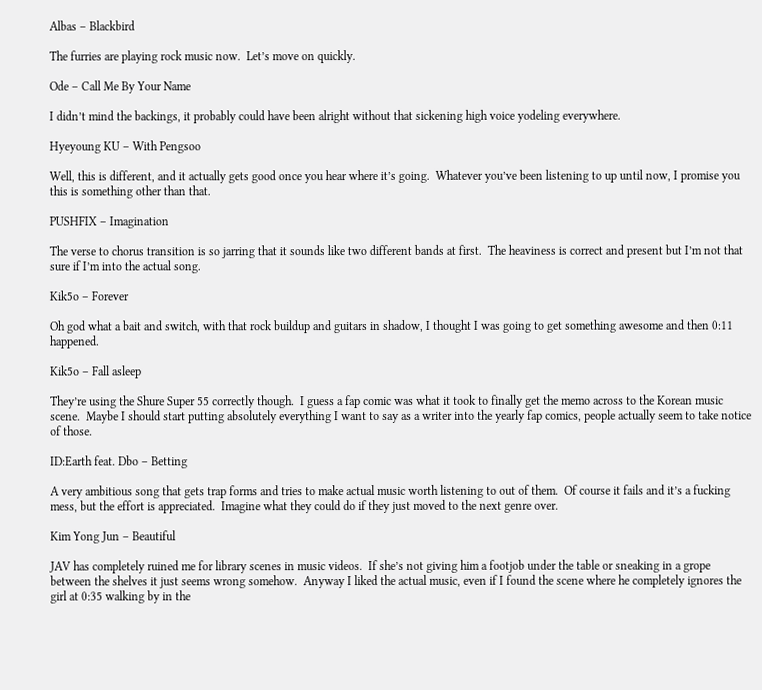Albas – Blackbird

The furries are playing rock music now.  Let’s move on quickly.

Ode – Call Me By Your Name

I didn’t mind the backings, it probably could have been alright without that sickening high voice yodeling everywhere.

Hyeyoung KU – With Pengsoo

Well, this is different, and it actually gets good once you hear where it’s going.  Whatever you’ve been listening to up until now, I promise you this is something other than that.

PUSHFIX – Imagination

The verse to chorus transition is so jarring that it sounds like two different bands at first.  The heaviness is correct and present but I’m not that sure if I’m into the actual song.

Kik5o – Forever

Oh god what a bait and switch, with that rock buildup and guitars in shadow, I thought I was going to get something awesome and then 0:11 happened.

Kik5o – Fall asleep

They’re using the Shure Super 55 correctly though.  I guess a fap comic was what it took to finally get the memo across to the Korean music scene.  Maybe I should start putting absolutely everything I want to say as a writer into the yearly fap comics, people actually seem to take notice of those.

ID:Earth feat. Dbo – Betting

A very ambitious song that gets trap forms and tries to make actual music worth listening to out of them.  Of course it fails and it’s a fucking mess, but the effort is appreciated.  Imagine what they could do if they just moved to the next genre over.

Kim Yong Jun – Beautiful

JAV has completely ruined me for library scenes in music videos.  If she’s not giving him a footjob under the table or sneaking in a grope between the shelves it just seems wrong somehow.  Anyway I liked the actual music, even if I found the scene where he completely ignores the girl at 0:35 walking by in the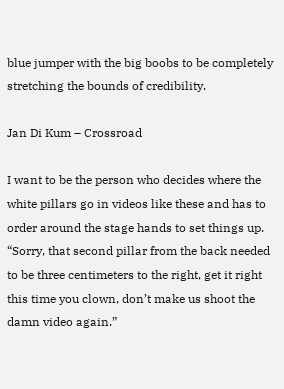blue jumper with the big boobs to be completely stretching the bounds of credibility.

Jan Di Kum – Crossroad

I want to be the person who decides where the white pillars go in videos like these and has to order around the stage hands to set things up.  “Sorry, that second pillar from the back needed to be three centimeters to the right, get it right this time you clown, don’t make us shoot the damn video again.”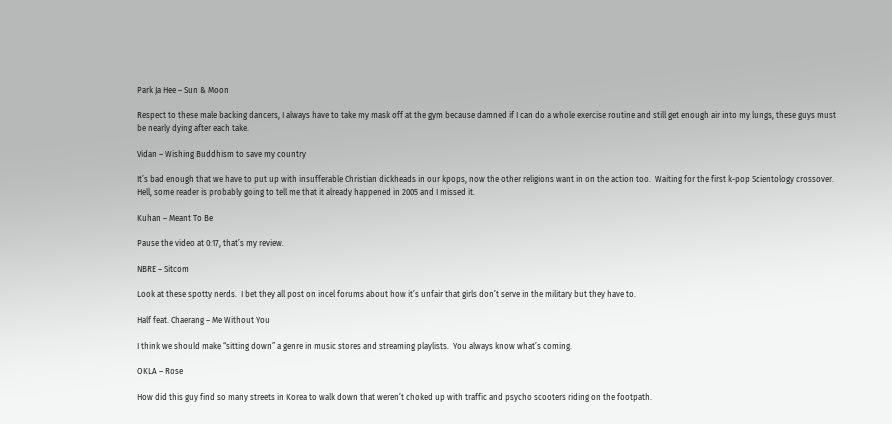Park Ja Hee – Sun & Moon

Respect to these male backing dancers, I always have to take my mask off at the gym because damned if I can do a whole exercise routine and still get enough air into my lungs, these guys must be nearly dying after each take.

Vidan – Wishing Buddhism to save my country

It’s bad enough that we have to put up with insufferable Christian dickheads in our kpops, now the other religions want in on the action too.  Waiting for the first k-pop Scientology crossover.  Hell, some reader is probably going to tell me that it already happened in 2005 and I missed it.

Kuhan – Meant To Be

Pause the video at 0:17, that’s my review.

NBRE – Sitcom

Look at these spotty nerds.  I bet they all post on incel forums about how it’s unfair that girls don’t serve in the military but they have to.

Half feat. Chaerang – Me Without You

I think we should make “sitting down” a genre in music stores and streaming playlists.  You always know what’s coming.

OKLA – Rose

How did this guy find so many streets in Korea to walk down that weren’t choked up with traffic and psycho scooters riding on the footpath.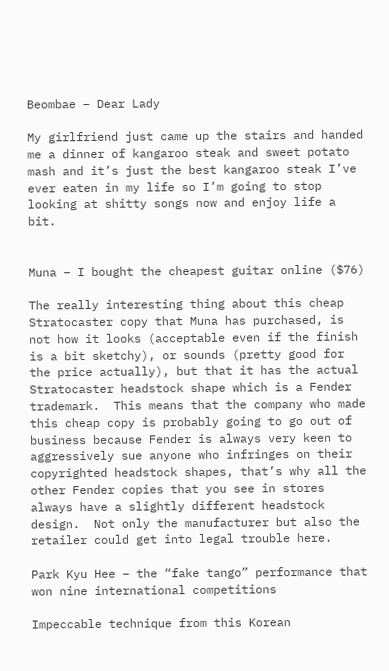Beombae – Dear Lady

My girlfriend just came up the stairs and handed me a dinner of kangaroo steak and sweet potato mash and it’s just the best kangaroo steak I’ve ever eaten in my life so I’m going to stop looking at shitty songs now and enjoy life a bit.


Muna – I bought the cheapest guitar online ($76)

The really interesting thing about this cheap Stratocaster copy that Muna has purchased, is not how it looks (acceptable even if the finish is a bit sketchy), or sounds (pretty good for the price actually), but that it has the actual Stratocaster headstock shape which is a Fender trademark.  This means that the company who made this cheap copy is probably going to go out of business because Fender is always very keen to aggressively sue anyone who infringes on their copyrighted headstock shapes, that’s why all the other Fender copies that you see in stores always have a slightly different headstock design.  Not only the manufacturer but also the retailer could get into legal trouble here.

Park Kyu Hee – the “fake tango” performance that won nine international competitions

Impeccable technique from this Korean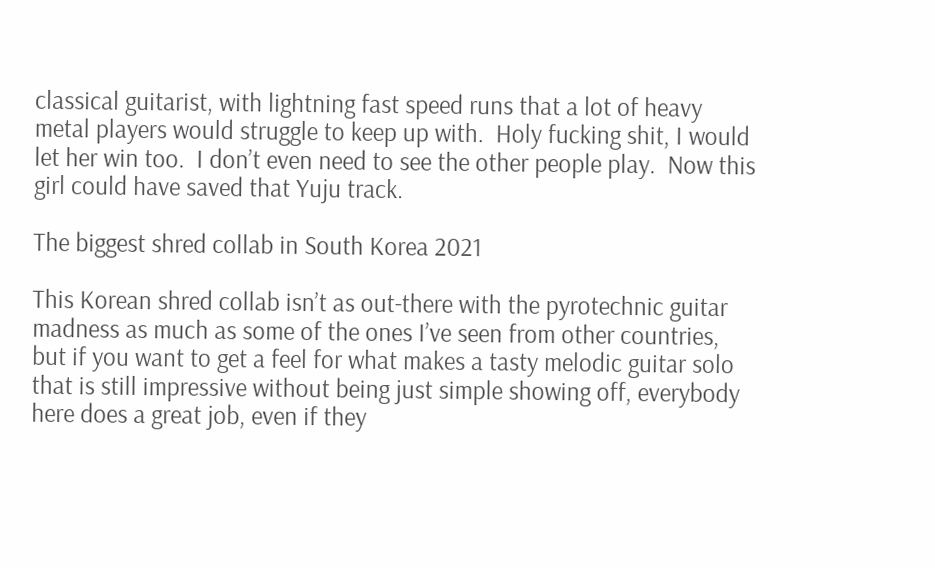classical guitarist, with lightning fast speed runs that a lot of heavy metal players would struggle to keep up with.  Holy fucking shit, I would let her win too.  I don’t even need to see the other people play.  Now this girl could have saved that Yuju track.

The biggest shred collab in South Korea 2021

This Korean shred collab isn’t as out-there with the pyrotechnic guitar madness as much as some of the ones I’ve seen from other countries, but if you want to get a feel for what makes a tasty melodic guitar solo that is still impressive without being just simple showing off, everybody here does a great job, even if they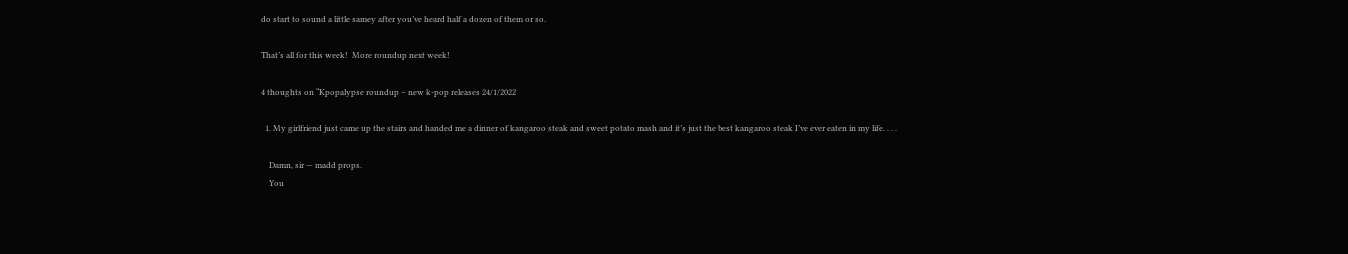do start to sound a little samey after you’ve heard half a dozen of them or so.

That’s all for this week!  More roundup next week!

4 thoughts on “Kpopalypse roundup – new k-pop releases 24/1/2022

  1. My girlfriend just came up the stairs and handed me a dinner of kangaroo steak and sweet potato mash and it’s just the best kangaroo steak I’ve ever eaten in my life. . . .

    Damn, sir — madd props.
    You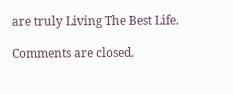are truly Living The Best Life.

Comments are closed.